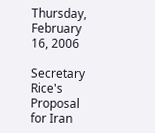Thursday, February 16, 2006

Secretary Rice's Proposal for Iran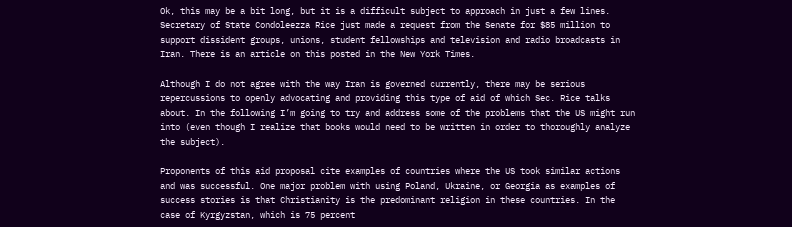Ok, this may be a bit long, but it is a difficult subject to approach in just a few lines. Secretary of State Condoleezza Rice just made a request from the Senate for $85 million to support dissident groups, unions, student fellowships and television and radio broadcasts in Iran. There is an article on this posted in the New York Times.

Although I do not agree with the way Iran is governed currently, there may be serious repercussions to openly advocating and providing this type of aid of which Sec. Rice talks about. In the following I’m going to try and address some of the problems that the US might run into (even though I realize that books would need to be written in order to thoroughly analyze the subject).

Proponents of this aid proposal cite examples of countries where the US took similar actions and was successful. One major problem with using Poland, Ukraine, or Georgia as examples of success stories is that Christianity is the predominant religion in these countries. In the case of Kyrgyzstan, which is 75 percent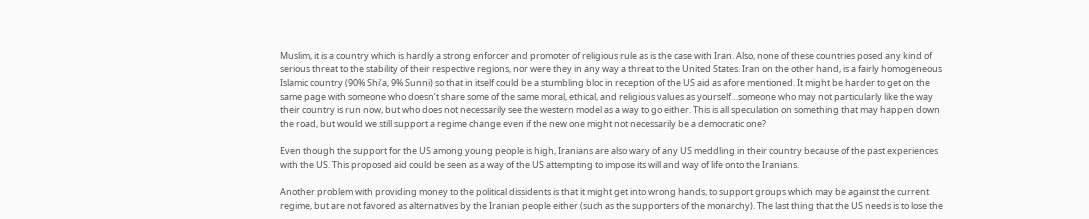Muslim, it is a country which is hardly a strong enforcer and promoter of religious rule as is the case with Iran. Also, none of these countries posed any kind of serious threat to the stability of their respective regions, nor were they in any way a threat to the United States. Iran on the other hand, is a fairly homogeneous Islamic country (90% Shi’a, 9% Sunni) so that in itself could be a stumbling bloc in reception of the US aid as afore mentioned. It might be harder to get on the same page with someone who doesn’t share some of the same moral, ethical, and religious values as yourself…someone who may not particularly like the way their country is run now, but who does not necessarily see the western model as a way to go either. This is all speculation on something that may happen down the road, but would we still support a regime change even if the new one might not necessarily be a democratic one?

Even though the support for the US among young people is high, Iranians are also wary of any US meddling in their country because of the past experiences with the US. This proposed aid could be seen as a way of the US attempting to impose its will and way of life onto the Iranians.

Another problem with providing money to the political dissidents is that it might get into wrong hands, to support groups which may be against the current regime, but are not favored as alternatives by the Iranian people either (such as the supporters of the monarchy). The last thing that the US needs is to lose the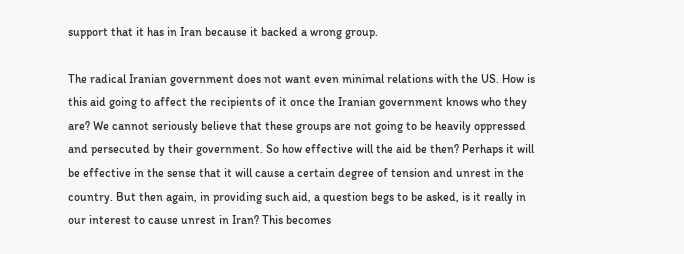support that it has in Iran because it backed a wrong group.

The radical Iranian government does not want even minimal relations with the US. How is this aid going to affect the recipients of it once the Iranian government knows who they are? We cannot seriously believe that these groups are not going to be heavily oppressed and persecuted by their government. So how effective will the aid be then? Perhaps it will be effective in the sense that it will cause a certain degree of tension and unrest in the country. But then again, in providing such aid, a question begs to be asked, is it really in our interest to cause unrest in Iran? This becomes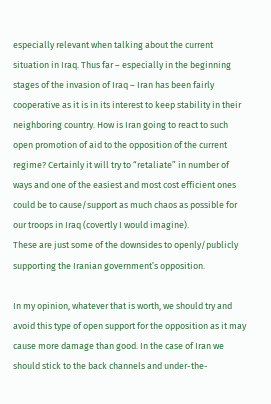especially relevant when talking about the current situation in Iraq. Thus far – especially in the beginning stages of the invasion of Iraq – Iran has been fairly cooperative as it is in its interest to keep stability in their neighboring country. How is Iran going to react to such open promotion of aid to the opposition of the current regime? Certainly it will try to “retaliate” in number of ways and one of the easiest and most cost efficient ones could be to cause/support as much chaos as possible for our troops in Iraq (covertly I would imagine).
These are just some of the downsides to openly/publicly supporting the Iranian government’s opposition.

In my opinion, whatever that is worth, we should try and avoid this type of open support for the opposition as it may cause more damage than good. In the case of Iran we should stick to the back channels and under-the-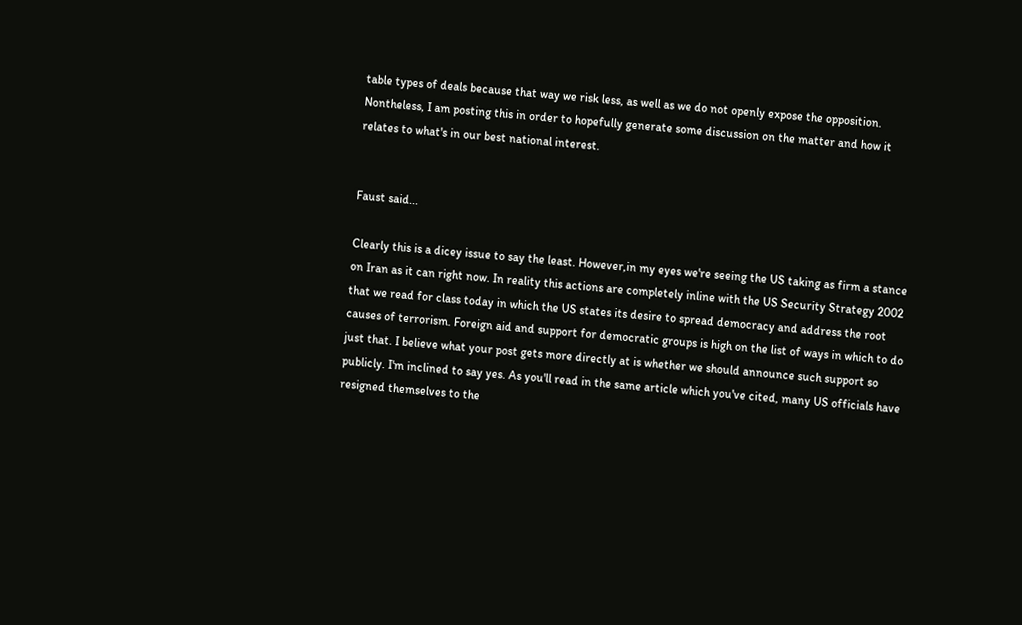table types of deals because that way we risk less, as well as we do not openly expose the opposition. Nontheless, I am posting this in order to hopefully generate some discussion on the matter and how it relates to what's in our best national interest.


Faust said...

Clearly this is a dicey issue to say the least. However,in my eyes we're seeing the US taking as firm a stance on Iran as it can right now. In reality this actions are completely inline with the US Security Strategy 2002 that we read for class today in which the US states its desire to spread democracy and address the root causes of terrorism. Foreign aid and support for democratic groups is high on the list of ways in which to do just that. I believe what your post gets more directly at is whether we should announce such support so publicly. I'm inclined to say yes. As you'll read in the same article which you've cited, many US officials have resigned themselves to the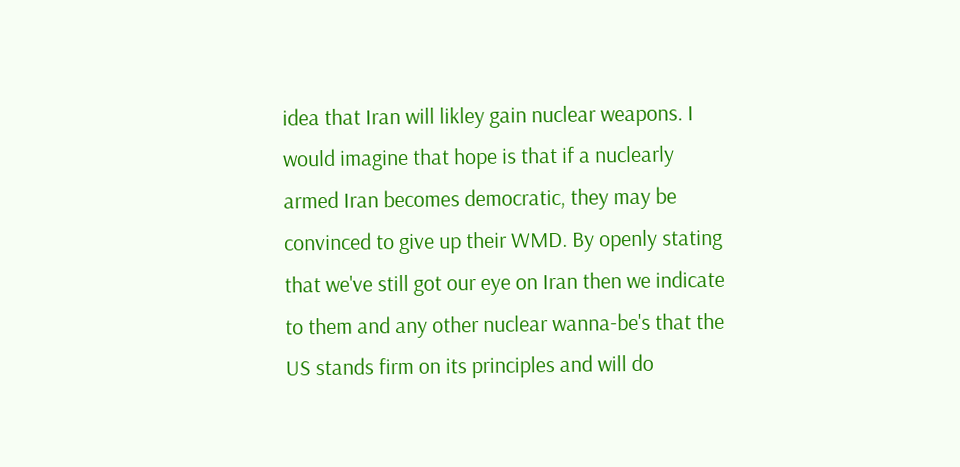idea that Iran will likley gain nuclear weapons. I would imagine that hope is that if a nuclearly armed Iran becomes democratic, they may be convinced to give up their WMD. By openly stating that we've still got our eye on Iran then we indicate to them and any other nuclear wanna-be's that the US stands firm on its principles and will do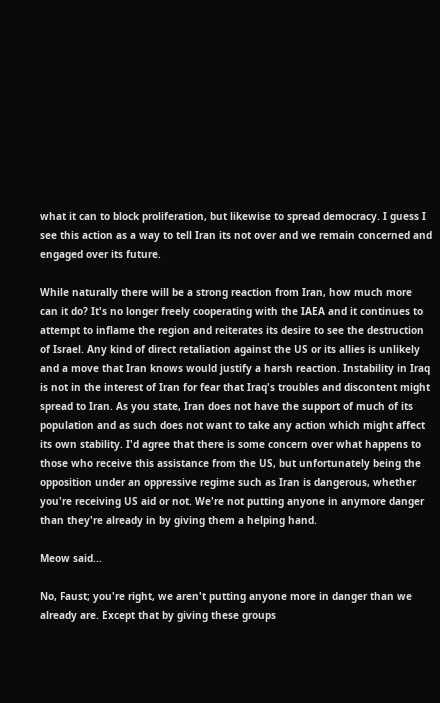what it can to block proliferation, but likewise to spread democracy. I guess I see this action as a way to tell Iran its not over and we remain concerned and engaged over its future.

While naturally there will be a strong reaction from Iran, how much more can it do? It's no longer freely cooperating with the IAEA and it continues to attempt to inflame the region and reiterates its desire to see the destruction of Israel. Any kind of direct retaliation against the US or its allies is unlikely and a move that Iran knows would justify a harsh reaction. Instability in Iraq is not in the interest of Iran for fear that Iraq's troubles and discontent might spread to Iran. As you state, Iran does not have the support of much of its population and as such does not want to take any action which might affect its own stability. I'd agree that there is some concern over what happens to those who receive this assistance from the US, but unfortunately being the opposition under an oppressive regime such as Iran is dangerous, whether you're receiving US aid or not. We're not putting anyone in anymore danger than they're already in by giving them a helping hand.

Meow said...

No, Faust; you're right, we aren't putting anyone more in danger than we already are. Except that by giving these groups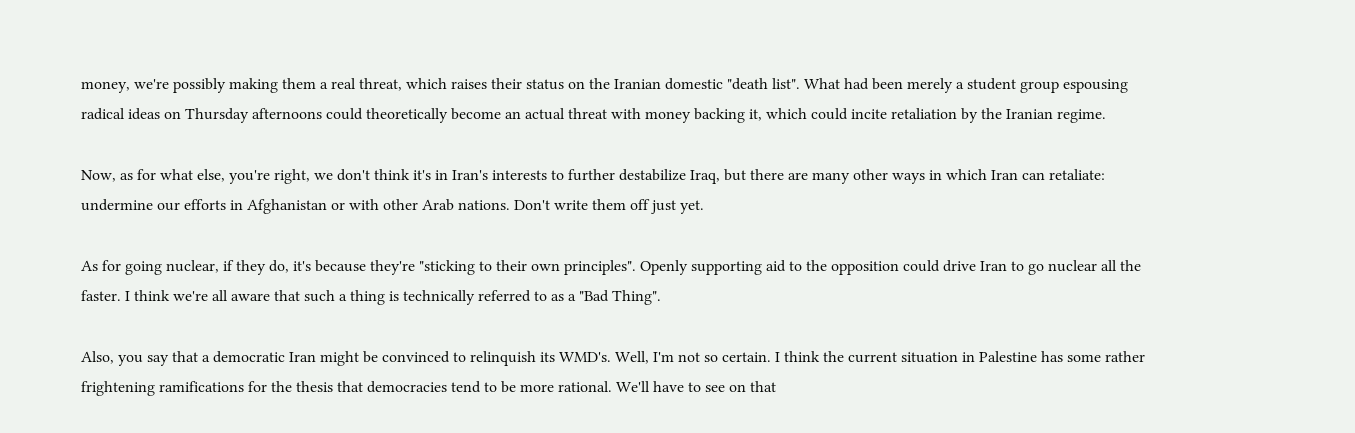money, we're possibly making them a real threat, which raises their status on the Iranian domestic "death list". What had been merely a student group espousing radical ideas on Thursday afternoons could theoretically become an actual threat with money backing it, which could incite retaliation by the Iranian regime.

Now, as for what else, you're right, we don't think it's in Iran's interests to further destabilize Iraq, but there are many other ways in which Iran can retaliate: undermine our efforts in Afghanistan or with other Arab nations. Don't write them off just yet.

As for going nuclear, if they do, it's because they're "sticking to their own principles". Openly supporting aid to the opposition could drive Iran to go nuclear all the faster. I think we're all aware that such a thing is technically referred to as a "Bad Thing".

Also, you say that a democratic Iran might be convinced to relinquish its WMD's. Well, I'm not so certain. I think the current situation in Palestine has some rather frightening ramifications for the thesis that democracies tend to be more rational. We'll have to see on that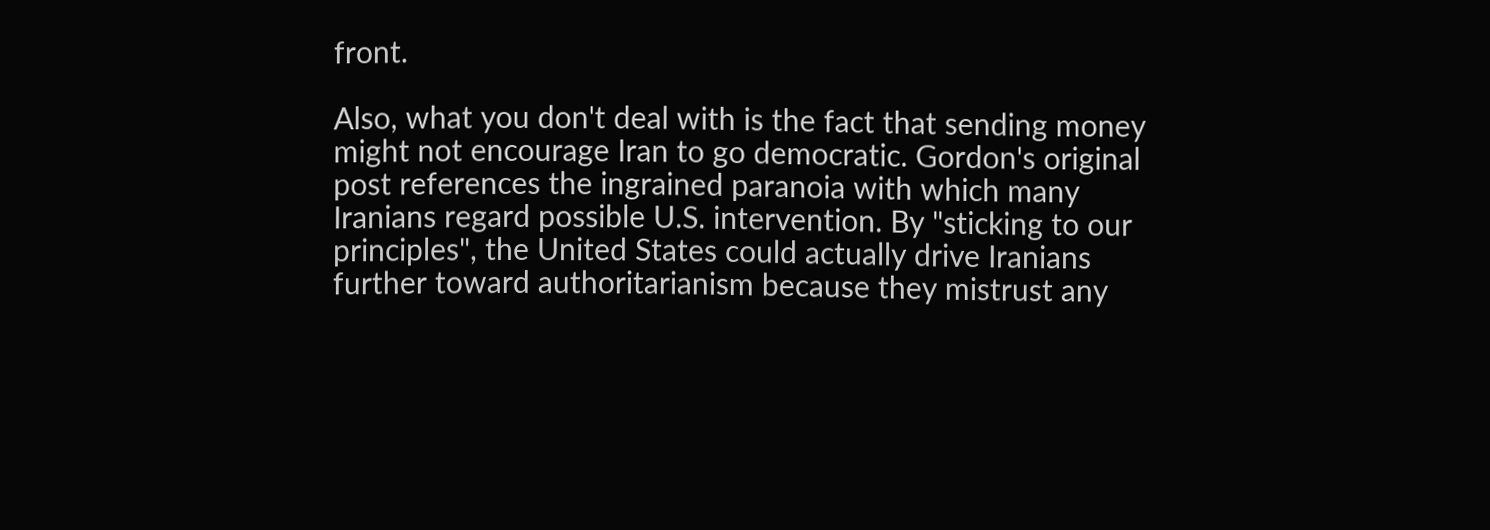front.

Also, what you don't deal with is the fact that sending money might not encourage Iran to go democratic. Gordon's original post references the ingrained paranoia with which many Iranians regard possible U.S. intervention. By "sticking to our principles", the United States could actually drive Iranians further toward authoritarianism because they mistrust any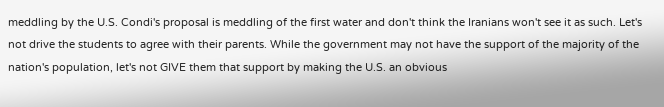meddling by the U.S. Condi's proposal is meddling of the first water and don't think the Iranians won't see it as such. Let's not drive the students to agree with their parents. While the government may not have the support of the majority of the nation's population, let's not GIVE them that support by making the U.S. an obvious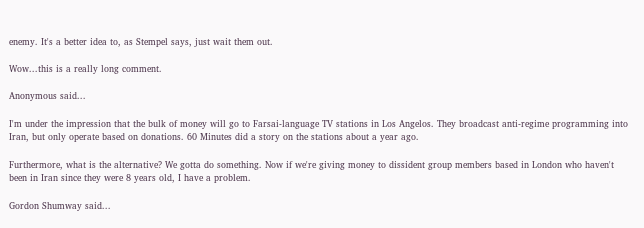enemy. It's a better idea to, as Stempel says, just wait them out.

Wow...this is a really long comment.

Anonymous said...

I'm under the impression that the bulk of money will go to Farsai-language TV stations in Los Angelos. They broadcast anti-regime programming into Iran, but only operate based on donations. 60 Minutes did a story on the stations about a year ago.

Furthermore, what is the alternative? We gotta do something. Now if we're giving money to dissident group members based in London who haven't been in Iran since they were 8 years old, I have a problem.

Gordon Shumway said...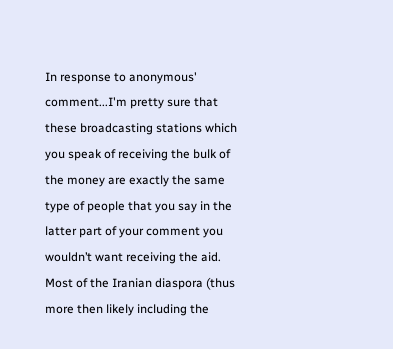In response to anonymous' comment...I'm pretty sure that these broadcasting stations which you speak of receiving the bulk of the money are exactly the same type of people that you say in the latter part of your comment you wouldn’t want receiving the aid. Most of the Iranian diaspora (thus more then likely including the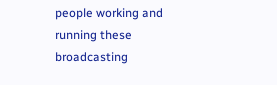people working and running these broadcasting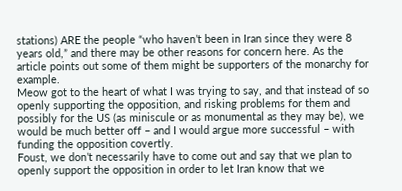stations) ARE the people “who haven’t been in Iran since they were 8 years old,” and there may be other reasons for concern here. As the article points out some of them might be supporters of the monarchy for example.
Meow got to the heart of what I was trying to say, and that instead of so openly supporting the opposition, and risking problems for them and possibly for the US (as miniscule or as monumental as they may be), we would be much better off – and I would argue more successful – with funding the opposition covertly.
Foust, we don’t necessarily have to come out and say that we plan to openly support the opposition in order to let Iran know that we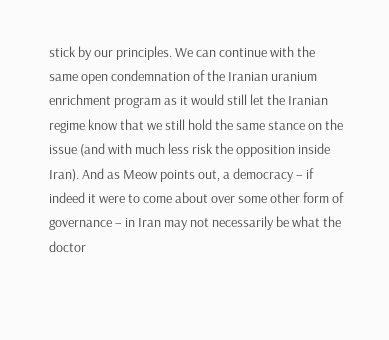stick by our principles. We can continue with the same open condemnation of the Iranian uranium enrichment program as it would still let the Iranian regime know that we still hold the same stance on the issue (and with much less risk the opposition inside Iran). And as Meow points out, a democracy – if indeed it were to come about over some other form of governance – in Iran may not necessarily be what the doctor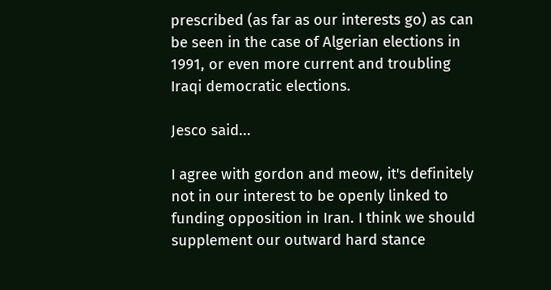prescribed (as far as our interests go) as can be seen in the case of Algerian elections in 1991, or even more current and troubling Iraqi democratic elections.

Jesco said...

I agree with gordon and meow, it's definitely not in our interest to be openly linked to funding opposition in Iran. I think we should supplement our outward hard stance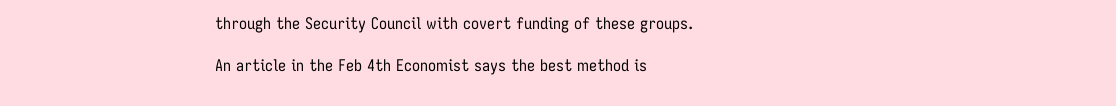through the Security Council with covert funding of these groups.

An article in the Feb 4th Economist says the best method is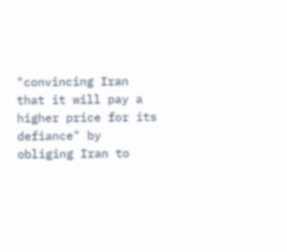"convincing Iran that it will pay a higher price for its defiance" by obliging Iran to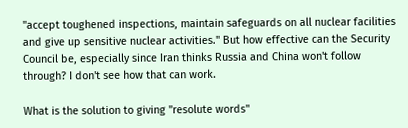"accept toughened inspections, maintain safeguards on all nuclear facilities and give up sensitive nuclear activities." But how effective can the Security Council be, especially since Iran thinks Russia and China won't follow through? I don't see how that can work.

What is the solution to giving "resolute words"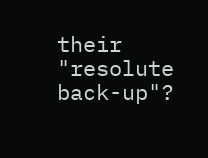their "resolute back-up"?